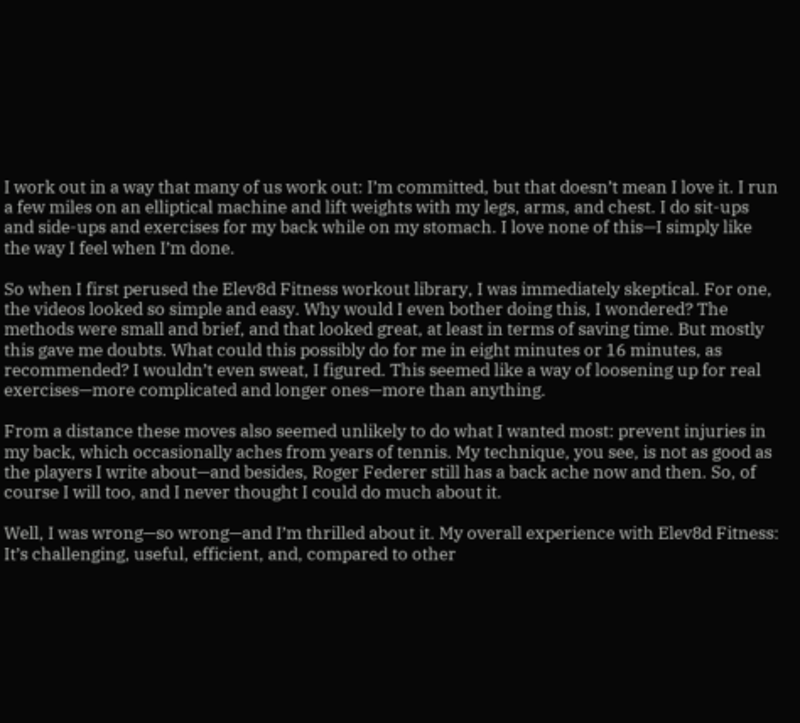I work out in a way that many of us work out: I’m committed, but that doesn’t mean I love it. I run a few miles on an elliptical machine and lift weights with my legs, arms, and chest. I do sit-ups and side-ups and exercises for my back while on my stomach. I love none of this—I simply like the way I feel when I’m done.

So when I first perused the Elev8d Fitness workout library, I was immediately skeptical. For one, the videos looked so simple and easy. Why would I even bother doing this, I wondered? The methods were small and brief, and that looked great, at least in terms of saving time. But mostly this gave me doubts. What could this possibly do for me in eight minutes or 16 minutes, as recommended? I wouldn’t even sweat, I figured. This seemed like a way of loosening up for real exercises—more complicated and longer ones—more than anything.

From a distance these moves also seemed unlikely to do what I wanted most: prevent injuries in my back, which occasionally aches from years of tennis. My technique, you see, is not as good as the players I write about—and besides, Roger Federer still has a back ache now and then. So, of course I will too, and I never thought I could do much about it.

Well, I was wrong—so wrong—and I’m thrilled about it. My overall experience with Elev8d Fitness: It’s challenging, useful, efficient, and, compared to other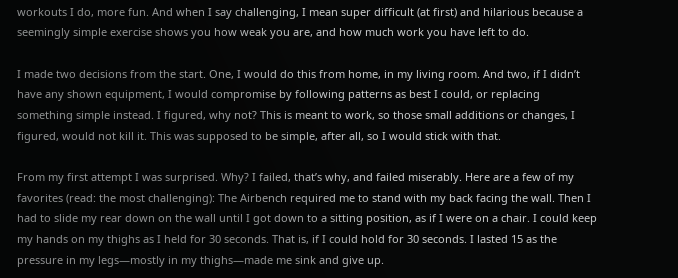workouts I do, more fun. And when I say challenging, I mean super difficult (at first) and hilarious because a seemingly simple exercise shows you how weak you are, and how much work you have left to do.

I made two decisions from the start. One, I would do this from home, in my living room. And two, if I didn’t have any shown equipment, I would compromise by following patterns as best I could, or replacing something simple instead. I figured, why not? This is meant to work, so those small additions or changes, I figured, would not kill it. This was supposed to be simple, after all, so I would stick with that.

From my first attempt I was surprised. Why? I failed, that’s why, and failed miserably. Here are a few of my favorites (read: the most challenging): The Airbench required me to stand with my back facing the wall. Then I had to slide my rear down on the wall until I got down to a sitting position, as if I were on a chair. I could keep my hands on my thighs as I held for 30 seconds. That is, if I could hold for 30 seconds. I lasted 15 as the pressure in my legs—mostly in my thighs—made me sink and give up.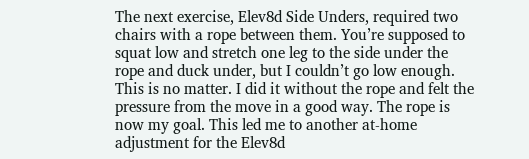The next exercise, Elev8d Side Unders, required two chairs with a rope between them. You’re supposed to squat low and stretch one leg to the side under the rope and duck under, but I couldn’t go low enough. This is no matter. I did it without the rope and felt the pressure from the move in a good way. The rope is now my goal. This led me to another at-home adjustment for the Elev8d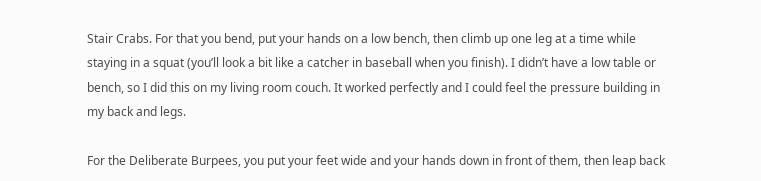Stair Crabs. For that you bend, put your hands on a low bench, then climb up one leg at a time while staying in a squat (you’ll look a bit like a catcher in baseball when you finish). I didn’t have a low table or bench, so I did this on my living room couch. It worked perfectly and I could feel the pressure building in my back and legs.

For the Deliberate Burpees, you put your feet wide and your hands down in front of them, then leap back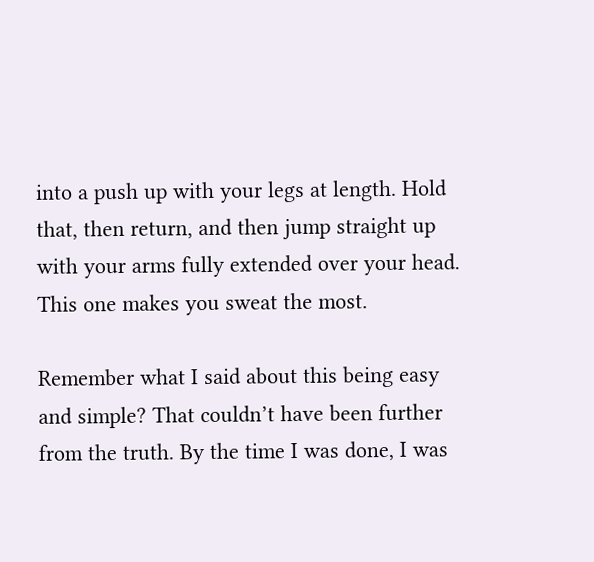into a push up with your legs at length. Hold that, then return, and then jump straight up with your arms fully extended over your head. This one makes you sweat the most.

Remember what I said about this being easy and simple? That couldn’t have been further from the truth. By the time I was done, I was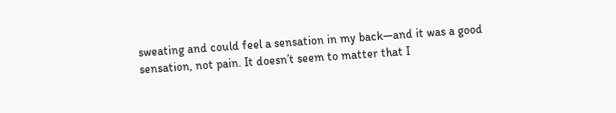sweating and could feel a sensation in my back—and it was a good sensation, not pain. It doesn’t seem to matter that I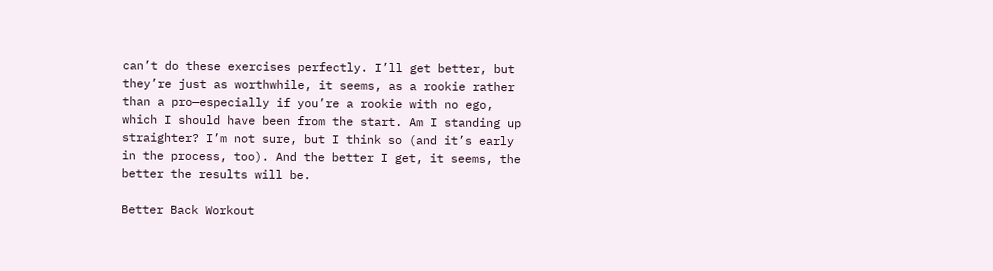can’t do these exercises perfectly. I’ll get better, but they’re just as worthwhile, it seems, as a rookie rather than a pro—especially if you’re a rookie with no ego, which I should have been from the start. Am I standing up straighter? I’m not sure, but I think so (and it’s early in the process, too). And the better I get, it seems, the better the results will be.

Better Back Workout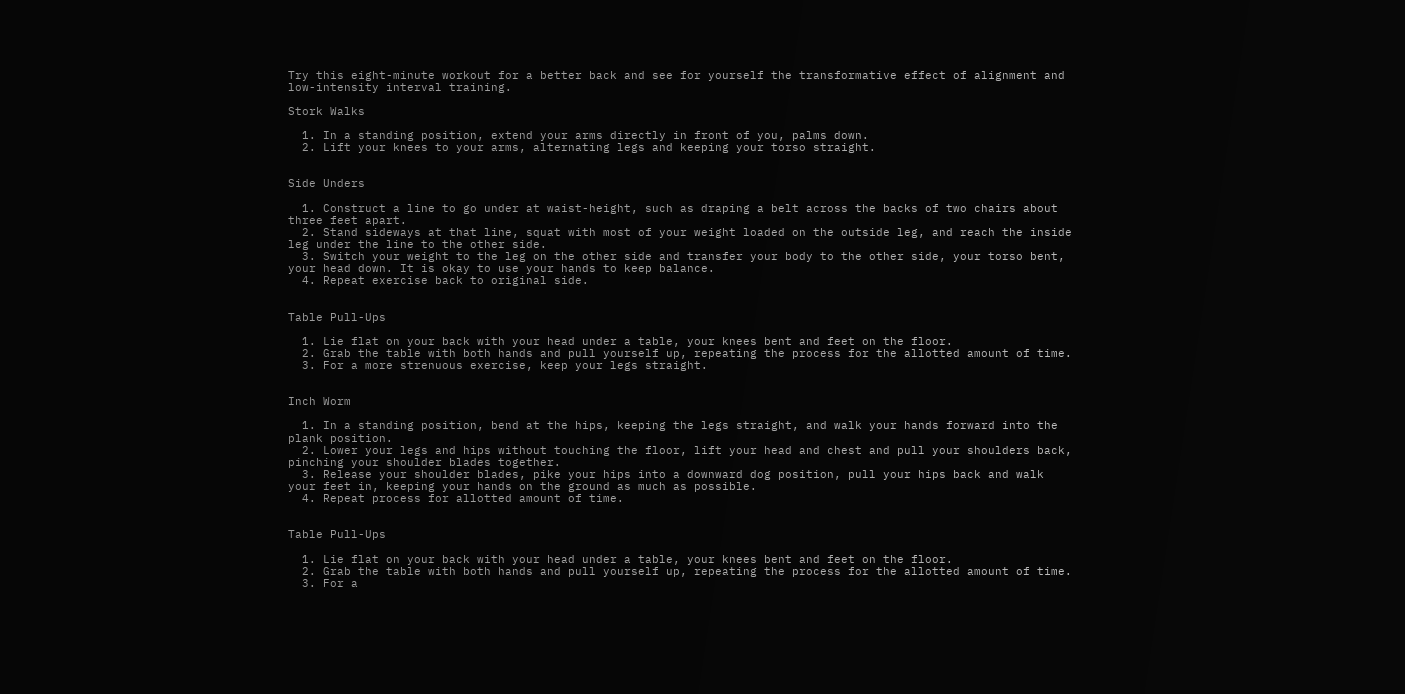Try this eight-minute workout for a better back and see for yourself the transformative effect of alignment and low-intensity interval training.

Stork Walks

  1. In a standing position, extend your arms directly in front of you, palms down.
  2. Lift your knees to your arms, alternating legs and keeping your torso straight.


Side Unders

  1. Construct a line to go under at waist-height, such as draping a belt across the backs of two chairs about three feet apart.
  2. Stand sideways at that line, squat with most of your weight loaded on the outside leg, and reach the inside leg under the line to the other side.
  3. Switch your weight to the leg on the other side and transfer your body to the other side, your torso bent, your head down. It is okay to use your hands to keep balance.
  4. Repeat exercise back to original side.


Table Pull-Ups

  1. Lie flat on your back with your head under a table, your knees bent and feet on the floor.
  2. Grab the table with both hands and pull yourself up, repeating the process for the allotted amount of time.
  3. For a more strenuous exercise, keep your legs straight.


Inch Worm

  1. In a standing position, bend at the hips, keeping the legs straight, and walk your hands forward into the plank position.
  2. Lower your legs and hips without touching the floor, lift your head and chest and pull your shoulders back, pinching your shoulder blades together.
  3. Release your shoulder blades, pike your hips into a downward dog position, pull your hips back and walk your feet in, keeping your hands on the ground as much as possible.
  4. Repeat process for allotted amount of time.


Table Pull-Ups

  1. Lie flat on your back with your head under a table, your knees bent and feet on the floor.
  2. Grab the table with both hands and pull yourself up, repeating the process for the allotted amount of time.
  3. For a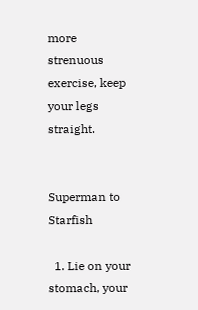more strenuous exercise, keep your legs straight.


Superman to Starfish

  1. Lie on your stomach, your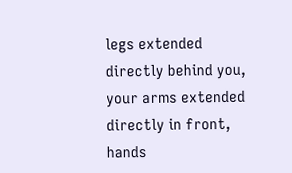legs extended directly behind you, your arms extended directly in front, hands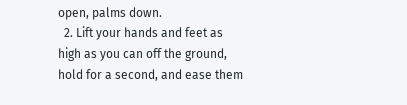open, palms down.
  2. Lift your hands and feet as high as you can off the ground, hold for a second, and ease them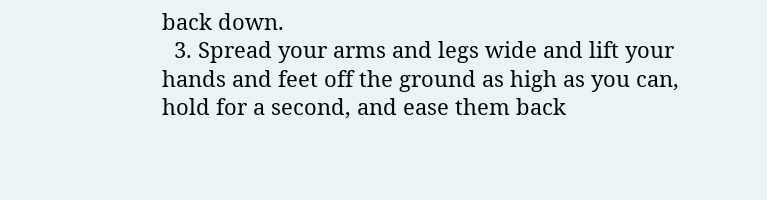back down.
  3. Spread your arms and legs wide and lift your hands and feet off the ground as high as you can, hold for a second, and ease them back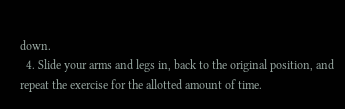down.
  4. Slide your arms and legs in, back to the original position, and repeat the exercise for the allotted amount of time.